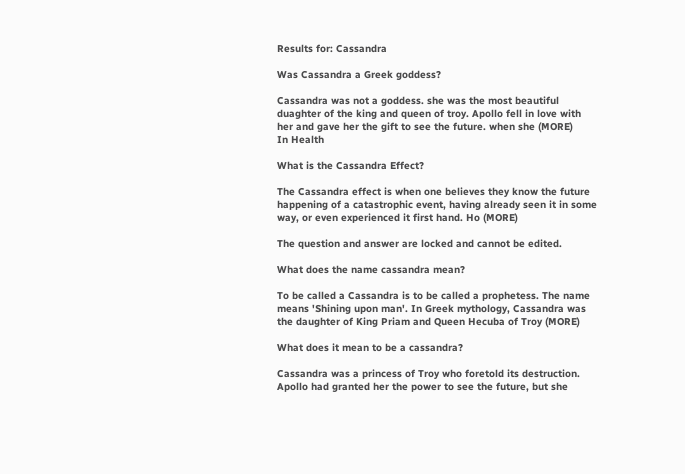Results for: Cassandra

Was Cassandra a Greek goddess?

Cassandra was not a goddess. she was the most beautiful duaghter of the king and queen of troy. Apollo fell in love with her and gave her the gift to see the future. when she (MORE)
In Health

What is the Cassandra Effect?

The Cassandra effect is when one believes they know the future  happening of a catastrophic event, having already seen it in some  way, or even experienced it first hand. Ho (MORE)

The question and answer are locked and cannot be edited.

What does the name cassandra mean?

To be called a Cassandra is to be called a prophetess. The name means 'Shining upon man'. In Greek mythology, Cassandra was the daughter of King Priam and Queen Hecuba of Troy (MORE)

What does it mean to be a cassandra?

Cassandra was a princess of Troy who foretold its destruction. Apollo had granted her the power to see the future, but she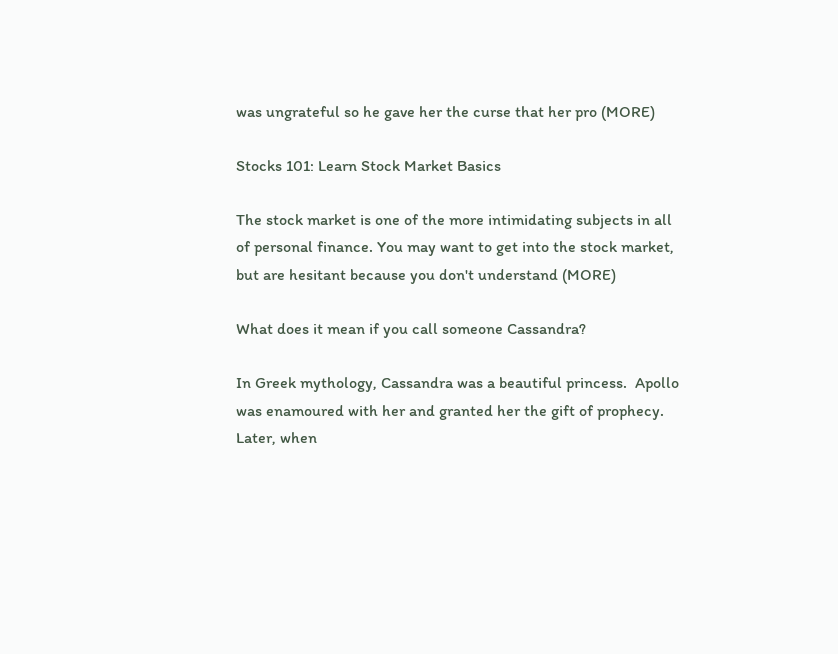was ungrateful so he gave her the curse that her pro (MORE)

Stocks 101: Learn Stock Market Basics

The stock market is one of the more intimidating subjects in all of personal finance. You may want to get into the stock market, but are hesitant because you don't understand (MORE)

What does it mean if you call someone Cassandra?

In Greek mythology, Cassandra was a beautiful princess.  Apollo was enamoured with her and granted her the gift of prophecy.  Later, when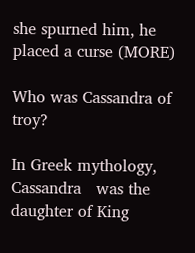she spurned him, he placed a curse (MORE)

Who was Cassandra of troy?

In Greek mythology, Cassandra   was the daughter of King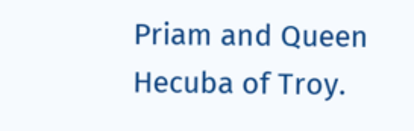Priam and Queen Hecuba of Troy.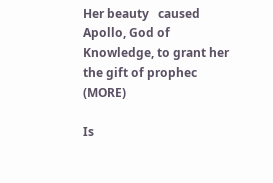Her beauty   caused Apollo, God of Knowledge, to grant her the gift of prophec (MORE)

Is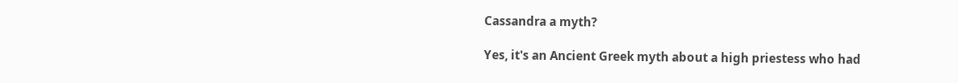Cassandra a myth?

Yes, it's an Ancient Greek myth about a high priestess who had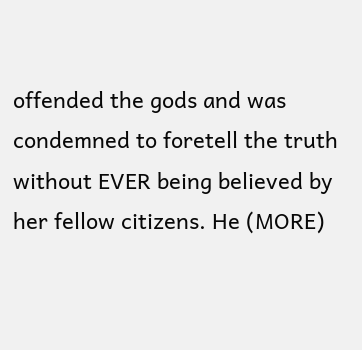offended the gods and was condemned to foretell the truth without EVER being believed by her fellow citizens. He (MORE)